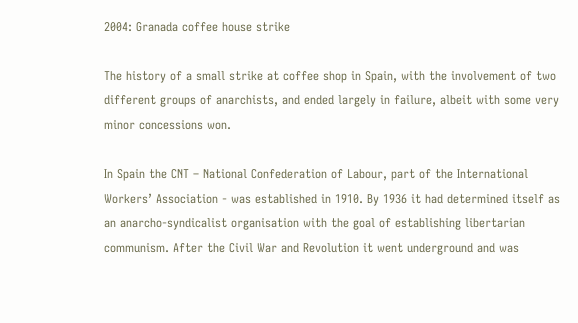2004: Granada coffee house strike

The history of a small strike at coffee shop in Spain, with the involvement of two different groups of anarchists, and ended largely in failure, albeit with some very minor concessions won.

In Spain the CNT – National Confederation of Labour, part of the International Workers’ Association - was established in 1910. By 1936 it had determined itself as an anarcho-syndicalist organisation with the goal of establishing libertarian communism. After the Civil War and Revolution it went underground and was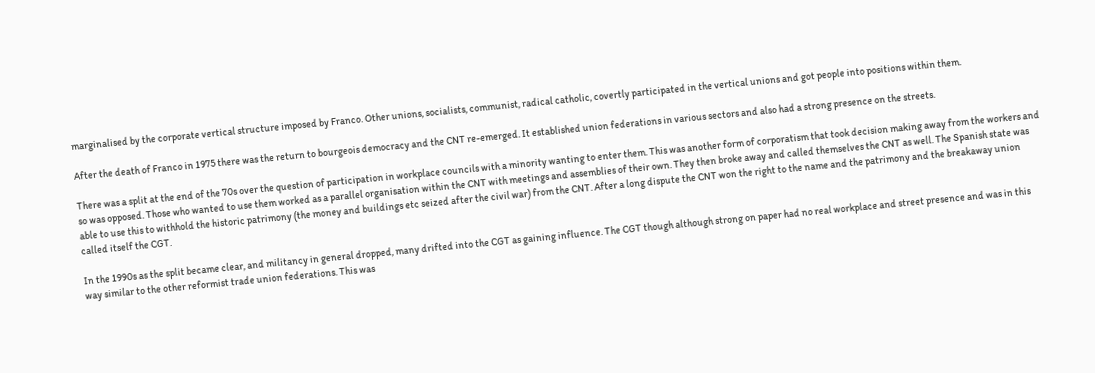marginalised by the corporate vertical structure imposed by Franco. Other unions, socialists, communist, radical catholic, covertly participated in the vertical unions and got people into positions within them.

After the death of Franco in 1975 there was the return to bourgeois democracy and the CNT re-emerged. It established union federations in various sectors and also had a strong presence on the streets.

There was a split at the end of the 70s over the question of participation in workplace councils with a minority wanting to enter them. This was another form of corporatism that took decision making away from the workers and so was opposed. Those who wanted to use them worked as a parallel organisation within the CNT with meetings and assemblies of their own. They then broke away and called themselves the CNT as well. The Spanish state was able to use this to withhold the historic patrimony (the money and buildings etc seized after the civil war) from the CNT. After a long dispute the CNT won the right to the name and the patrimony and the breakaway union called itself the CGT.

In the 1990s as the split became clear, and militancy in general dropped, many drifted into the CGT as gaining influence. The CGT though although strong on paper had no real workplace and street presence and was in this way similar to the other reformist trade union federations. This was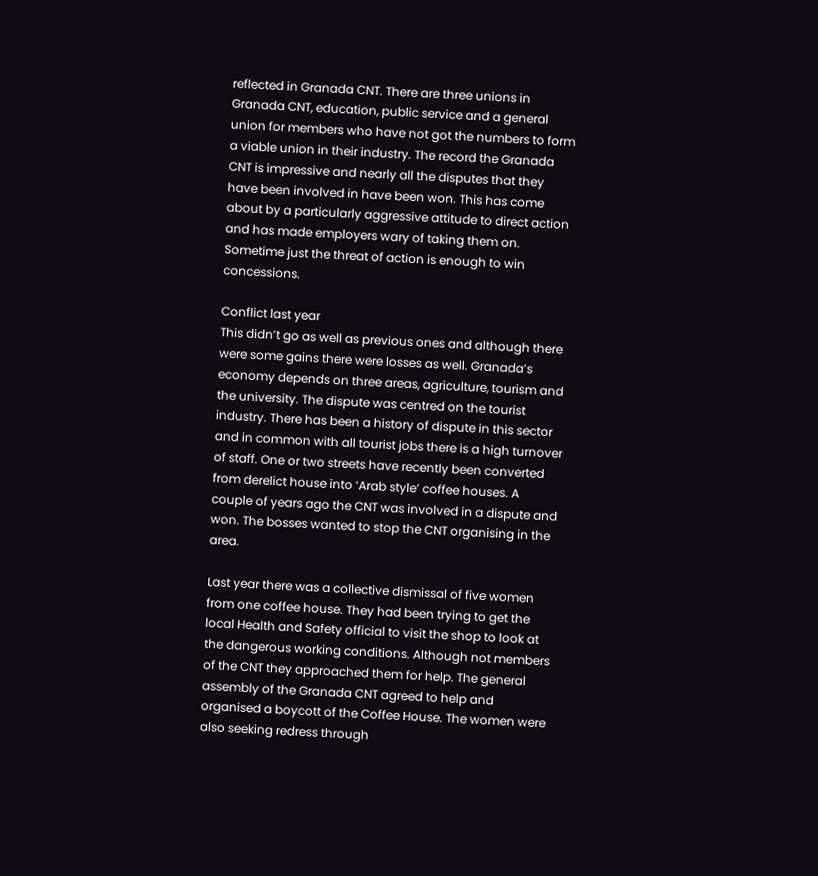reflected in Granada CNT. There are three unions in Granada CNT, education, public service and a general union for members who have not got the numbers to form a viable union in their industry. The record the Granada CNT is impressive and nearly all the disputes that they have been involved in have been won. This has come about by a particularly aggressive attitude to direct action and has made employers wary of taking them on. Sometime just the threat of action is enough to win concessions.

Conflict last year
This didn’t go as well as previous ones and although there were some gains there were losses as well. Granada’s economy depends on three areas, agriculture, tourism and the university. The dispute was centred on the tourist industry. There has been a history of dispute in this sector and in common with all tourist jobs there is a high turnover of staff. One or two streets have recently been converted from derelict house into ‘Arab style’ coffee houses. A couple of years ago the CNT was involved in a dispute and won. The bosses wanted to stop the CNT organising in the area.

Last year there was a collective dismissal of five women from one coffee house. They had been trying to get the local Health and Safety official to visit the shop to look at the dangerous working conditions. Although not members of the CNT they approached them for help. The general assembly of the Granada CNT agreed to help and organised a boycott of the Coffee House. The women were also seeking redress through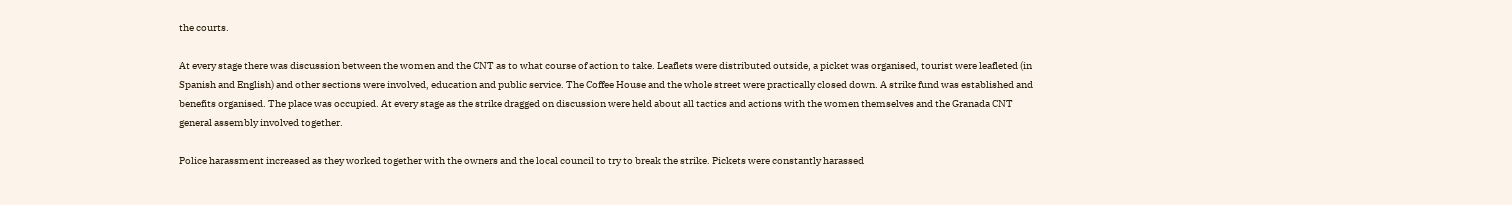the courts.

At every stage there was discussion between the women and the CNT as to what course of action to take. Leaflets were distributed outside, a picket was organised, tourist were leafleted (in Spanish and English) and other sections were involved, education and public service. The Coffee House and the whole street were practically closed down. A strike fund was established and benefits organised. The place was occupied. At every stage as the strike dragged on discussion were held about all tactics and actions with the women themselves and the Granada CNT general assembly involved together.

Police harassment increased as they worked together with the owners and the local council to try to break the strike. Pickets were constantly harassed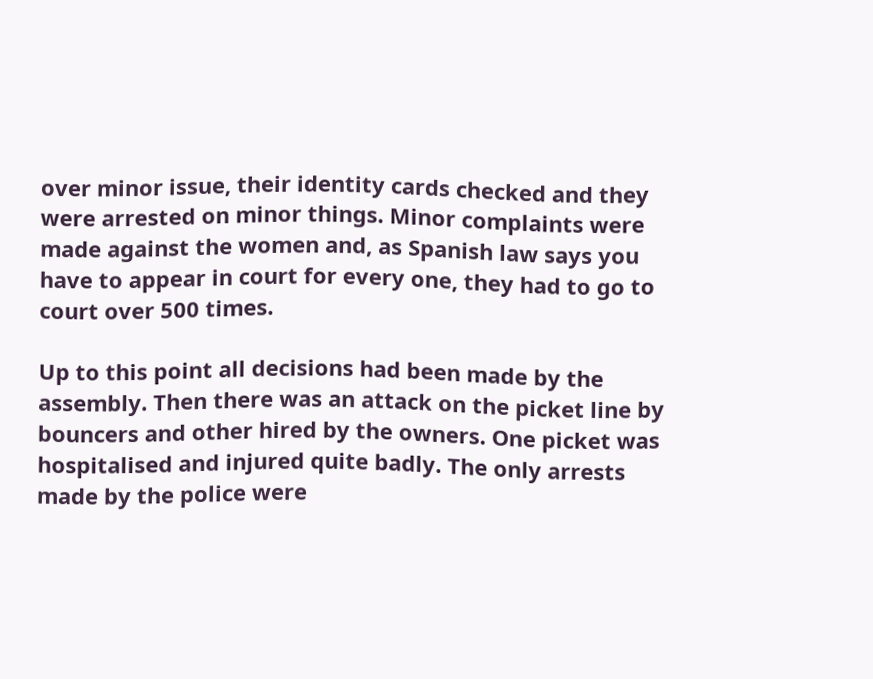over minor issue, their identity cards checked and they were arrested on minor things. Minor complaints were made against the women and, as Spanish law says you have to appear in court for every one, they had to go to court over 500 times.

Up to this point all decisions had been made by the assembly. Then there was an attack on the picket line by bouncers and other hired by the owners. One picket was hospitalised and injured quite badly. The only arrests made by the police were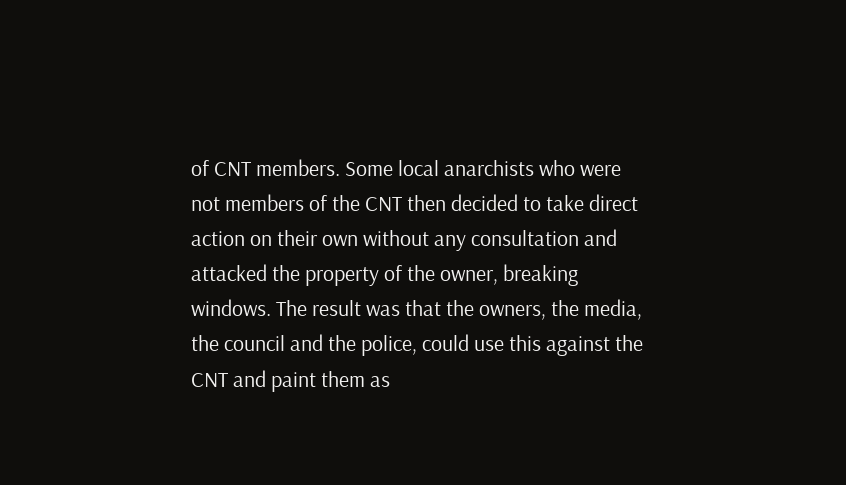of CNT members. Some local anarchists who were not members of the CNT then decided to take direct action on their own without any consultation and attacked the property of the owner, breaking windows. The result was that the owners, the media, the council and the police, could use this against the CNT and paint them as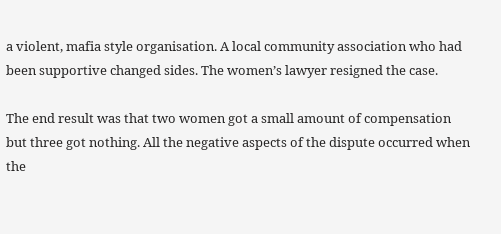a violent, mafia style organisation. A local community association who had been supportive changed sides. The women’s lawyer resigned the case.

The end result was that two women got a small amount of compensation but three got nothing. All the negative aspects of the dispute occurred when the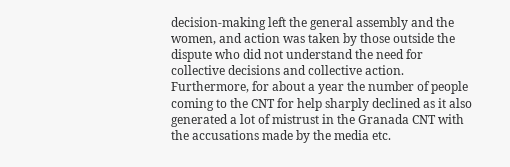decision-making left the general assembly and the women, and action was taken by those outside the dispute who did not understand the need for collective decisions and collective action. Furthermore, for about a year the number of people coming to the CNT for help sharply declined as it also generated a lot of mistrust in the Granada CNT with the accusations made by the media etc.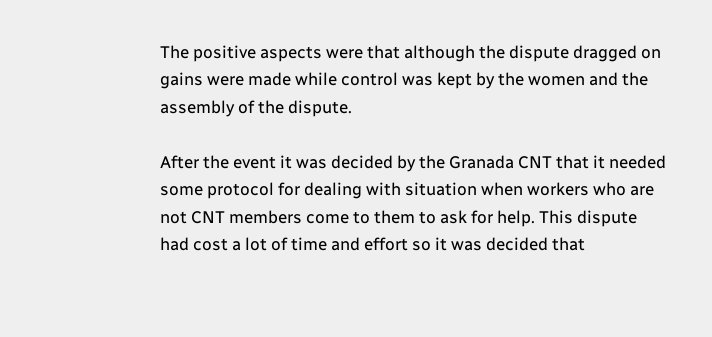The positive aspects were that although the dispute dragged on gains were made while control was kept by the women and the assembly of the dispute.

After the event it was decided by the Granada CNT that it needed some protocol for dealing with situation when workers who are not CNT members come to them to ask for help. This dispute had cost a lot of time and effort so it was decided that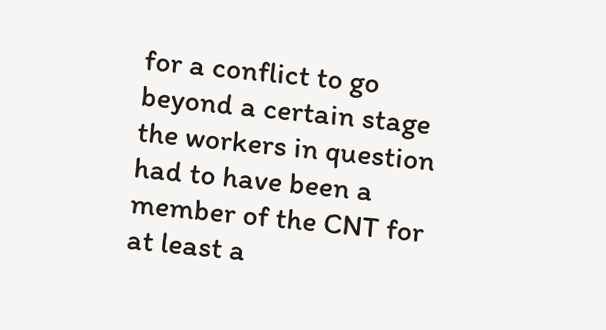for a conflict to go beyond a certain stage the workers in question had to have been a member of the CNT for at least a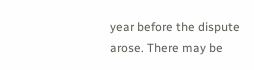year before the dispute arose. There may be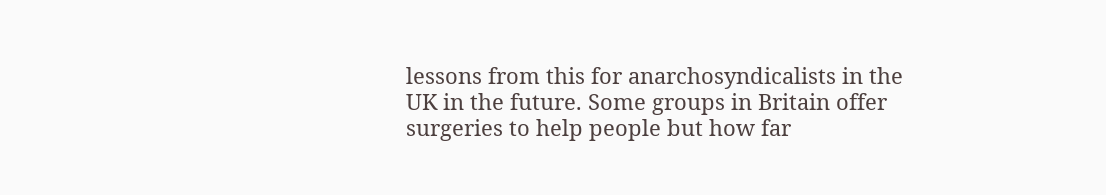lessons from this for anarchosyndicalists in the UK in the future. Some groups in Britain offer surgeries to help people but how far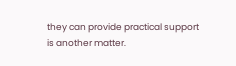they can provide practical support is another matter.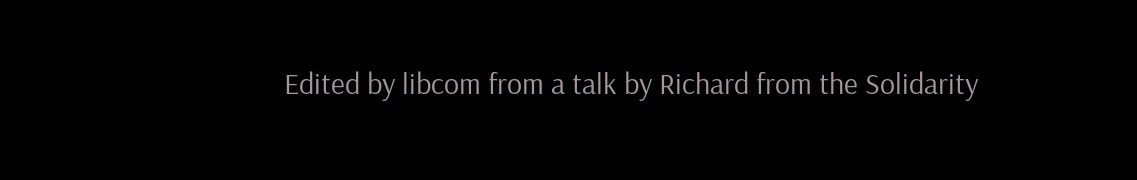Edited by libcom from a talk by Richard from the Solidarity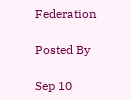Federation

Posted By

Sep 10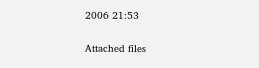2006 21:53


Attached files